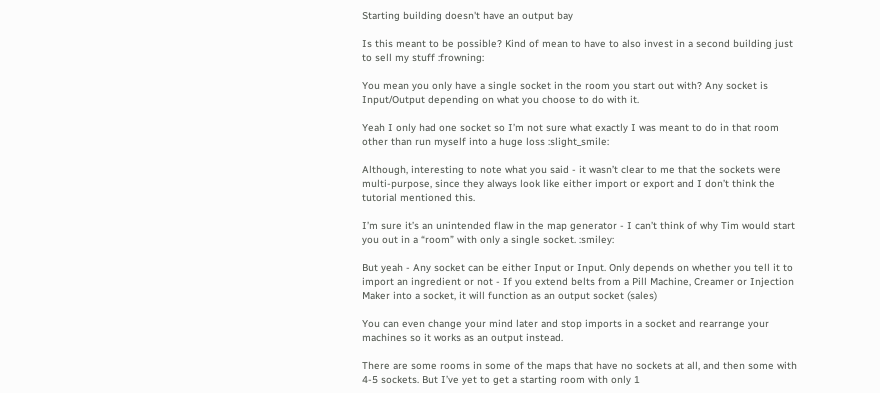Starting building doesn't have an output bay

Is this meant to be possible? Kind of mean to have to also invest in a second building just to sell my stuff :frowning:

You mean you only have a single socket in the room you start out with? Any socket is Input/Output depending on what you choose to do with it.

Yeah I only had one socket so I’m not sure what exactly I was meant to do in that room other than run myself into a huge loss :slight_smile:

Although, interesting to note what you said - it wasn’t clear to me that the sockets were multi-purpose, since they always look like either import or export and I don’t think the tutorial mentioned this.

I’m sure it’s an unintended flaw in the map generator - I can’t think of why Tim would start you out in a “room” with only a single socket. :smiley:

But yeah - Any socket can be either Input or Input. Only depends on whether you tell it to import an ingredient or not - If you extend belts from a Pill Machine, Creamer or Injection Maker into a socket, it will function as an output socket (sales)

You can even change your mind later and stop imports in a socket and rearrange your machines so it works as an output instead.

There are some rooms in some of the maps that have no sockets at all, and then some with 4-5 sockets. But I’ve yet to get a starting room with only 1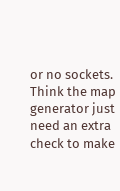or no sockets. Think the map generator just need an extra check to make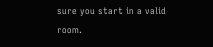sure you start in a valid room.